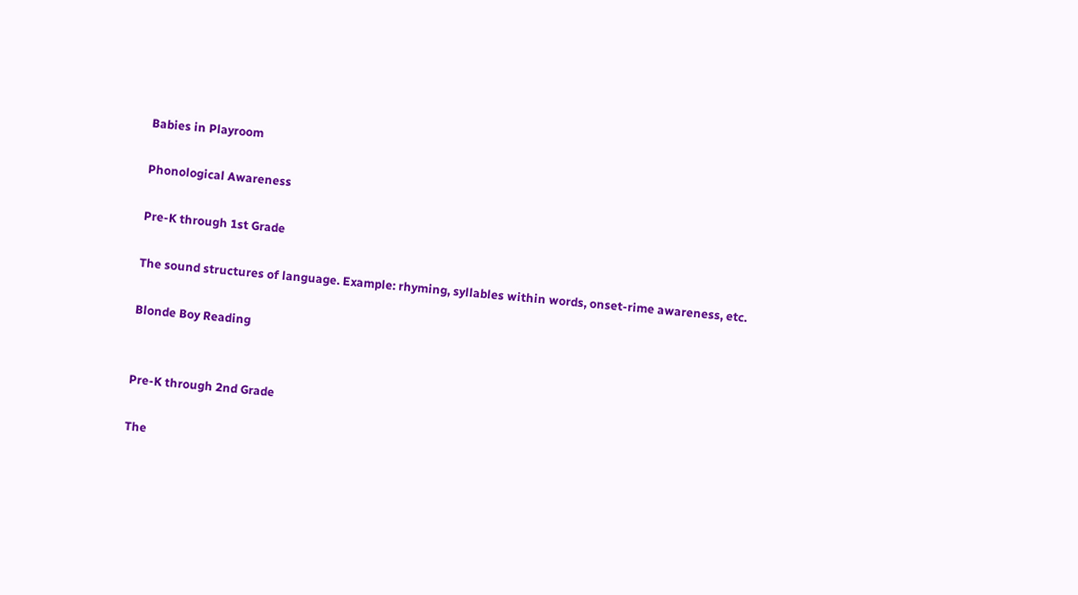Babies in Playroom

Phonological Awareness

Pre-K through 1st Grade

The sound structures of language. Example: rhyming, syllables within words, onset-rime awareness, etc.

Blonde Boy Reading


Pre-K through 2nd Grade

The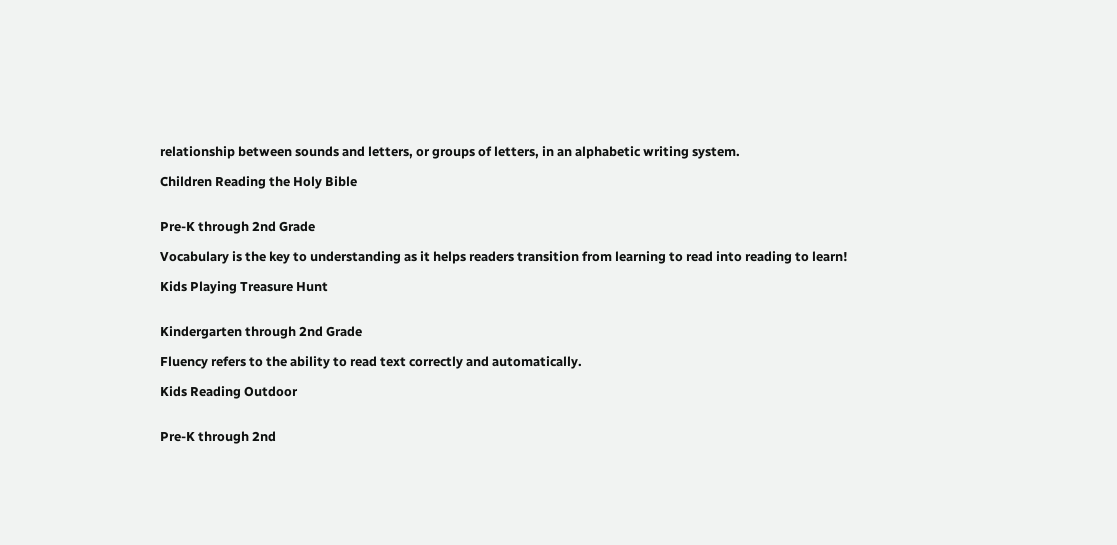relationship between sounds and letters, or groups of letters, in an alphabetic writing system.

Children Reading the Holy Bible


Pre-K through 2nd Grade

Vocabulary is the key to understanding as it helps readers transition from learning to read into reading to learn!

Kids Playing Treasure Hunt


Kindergarten through 2nd Grade

Fluency refers to the ability to read text correctly and automatically.

Kids Reading Outdoor


Pre-K through 2nd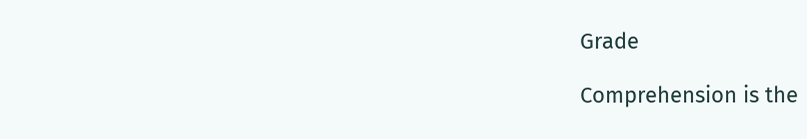Grade

Comprehension is the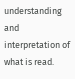understanding and interpretation of what is read.